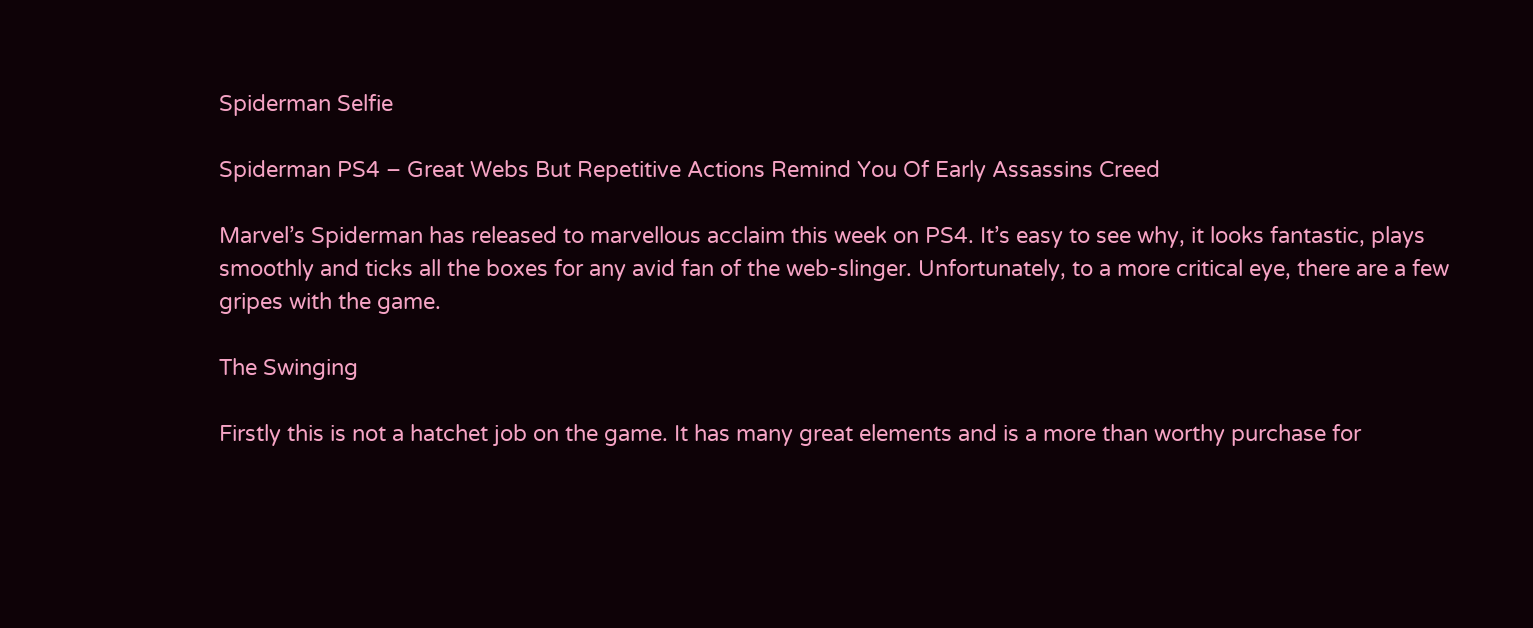Spiderman Selfie

Spiderman PS4 – Great Webs But Repetitive Actions Remind You Of Early Assassins Creed

Marvel’s Spiderman has released to marvellous acclaim this week on PS4. It’s easy to see why, it looks fantastic, plays smoothly and ticks all the boxes for any avid fan of the web-slinger. Unfortunately, to a more critical eye, there are a few gripes with the game.

The Swinging

Firstly this is not a hatchet job on the game. It has many great elements and is a more than worthy purchase for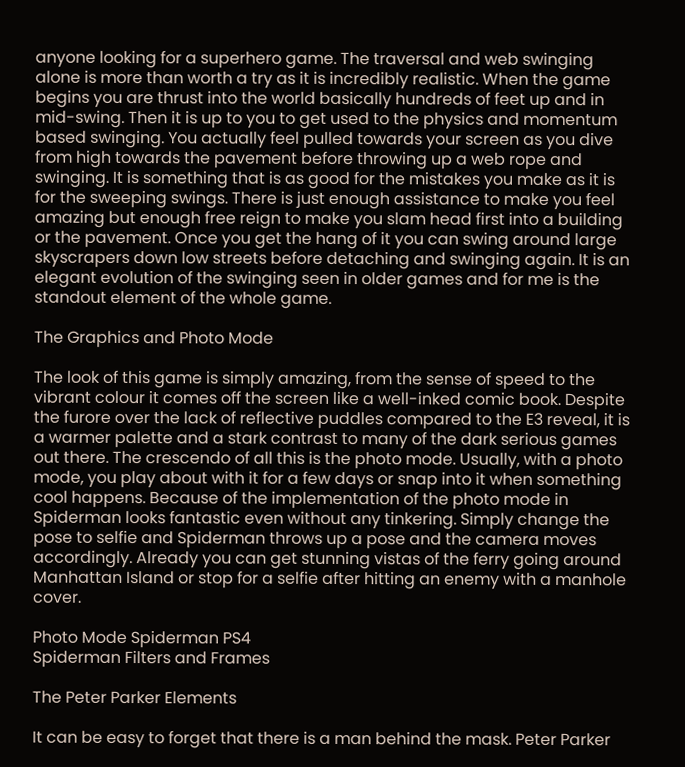anyone looking for a superhero game. The traversal and web swinging alone is more than worth a try as it is incredibly realistic. When the game begins you are thrust into the world basically hundreds of feet up and in mid-swing. Then it is up to you to get used to the physics and momentum based swinging. You actually feel pulled towards your screen as you dive from high towards the pavement before throwing up a web rope and swinging. It is something that is as good for the mistakes you make as it is for the sweeping swings. There is just enough assistance to make you feel amazing but enough free reign to make you slam head first into a building or the pavement. Once you get the hang of it you can swing around large skyscrapers down low streets before detaching and swinging again. It is an elegant evolution of the swinging seen in older games and for me is the standout element of the whole game.

The Graphics and Photo Mode

The look of this game is simply amazing, from the sense of speed to the vibrant colour it comes off the screen like a well-inked comic book. Despite the furore over the lack of reflective puddles compared to the E3 reveal, it is a warmer palette and a stark contrast to many of the dark serious games out there. The crescendo of all this is the photo mode. Usually, with a photo mode, you play about with it for a few days or snap into it when something cool happens. Because of the implementation of the photo mode in Spiderman looks fantastic even without any tinkering. Simply change the pose to selfie and Spiderman throws up a pose and the camera moves accordingly. Already you can get stunning vistas of the ferry going around Manhattan Island or stop for a selfie after hitting an enemy with a manhole cover.

Photo Mode Spiderman PS4
Spiderman Filters and Frames

The Peter Parker Elements

It can be easy to forget that there is a man behind the mask. Peter Parker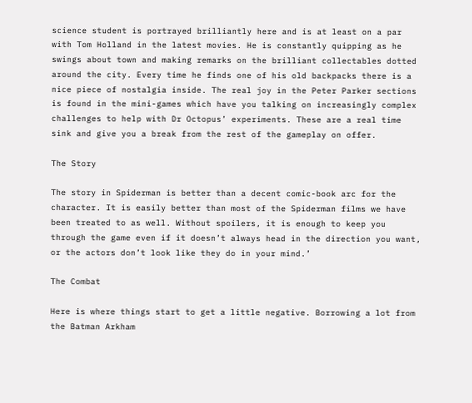science student is portrayed brilliantly here and is at least on a par with Tom Holland in the latest movies. He is constantly quipping as he swings about town and making remarks on the brilliant collectables dotted around the city. Every time he finds one of his old backpacks there is a nice piece of nostalgia inside. The real joy in the Peter Parker sections is found in the mini-games which have you talking on increasingly complex challenges to help with Dr Octopus’ experiments. These are a real time sink and give you a break from the rest of the gameplay on offer.

The Story

The story in Spiderman is better than a decent comic-book arc for the character. It is easily better than most of the Spiderman films we have been treated to as well. Without spoilers, it is enough to keep you through the game even if it doesn’t always head in the direction you want, or the actors don’t look like they do in your mind.’

The Combat

Here is where things start to get a little negative. Borrowing a lot from the Batman Arkham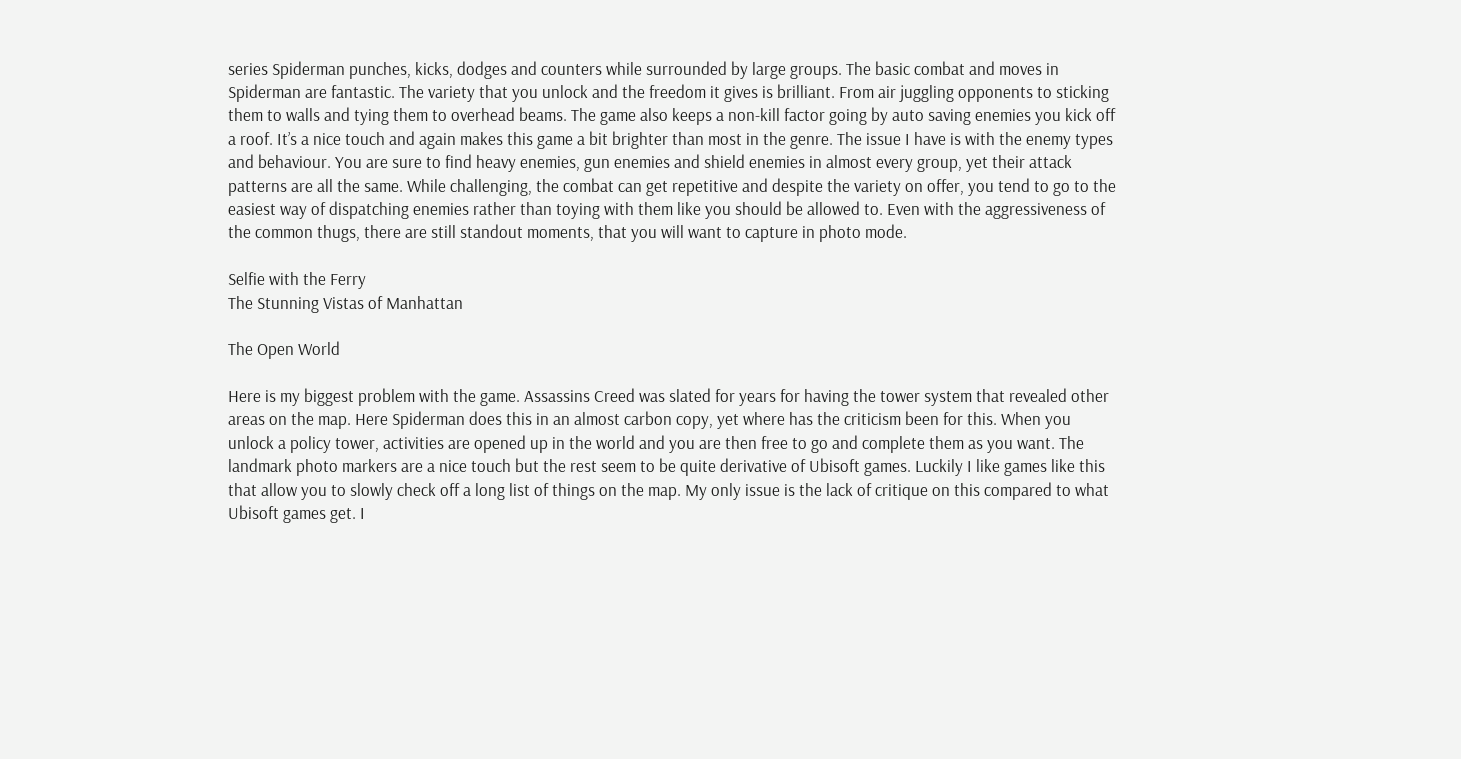series Spiderman punches, kicks, dodges and counters while surrounded by large groups. The basic combat and moves in Spiderman are fantastic. The variety that you unlock and the freedom it gives is brilliant. From air juggling opponents to sticking them to walls and tying them to overhead beams. The game also keeps a non-kill factor going by auto saving enemies you kick off a roof. It’s a nice touch and again makes this game a bit brighter than most in the genre. The issue I have is with the enemy types and behaviour. You are sure to find heavy enemies, gun enemies and shield enemies in almost every group, yet their attack patterns are all the same. While challenging, the combat can get repetitive and despite the variety on offer, you tend to go to the easiest way of dispatching enemies rather than toying with them like you should be allowed to. Even with the aggressiveness of the common thugs, there are still standout moments, that you will want to capture in photo mode.

Selfie with the Ferry
The Stunning Vistas of Manhattan

The Open World

Here is my biggest problem with the game. Assassins Creed was slated for years for having the tower system that revealed other areas on the map. Here Spiderman does this in an almost carbon copy, yet where has the criticism been for this. When you unlock a policy tower, activities are opened up in the world and you are then free to go and complete them as you want. The landmark photo markers are a nice touch but the rest seem to be quite derivative of Ubisoft games. Luckily I like games like this that allow you to slowly check off a long list of things on the map. My only issue is the lack of critique on this compared to what Ubisoft games get. I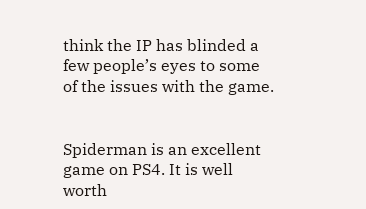think the IP has blinded a few people’s eyes to some of the issues with the game.


Spiderman is an excellent game on PS4. It is well worth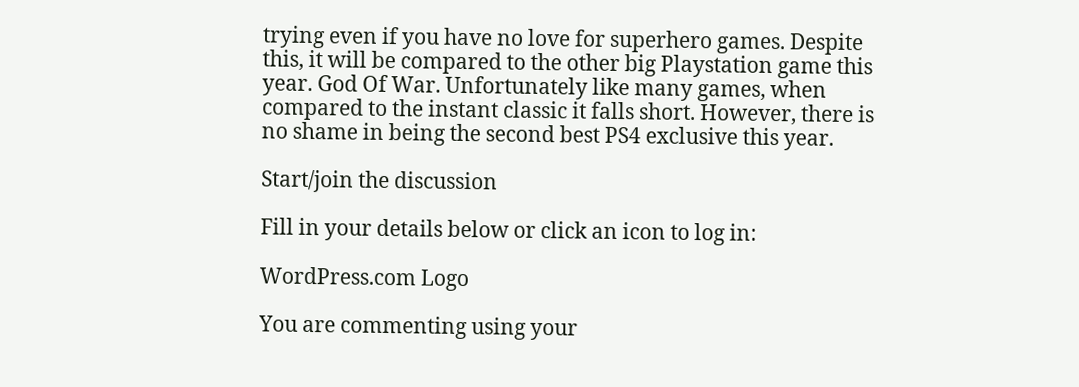trying even if you have no love for superhero games. Despite this, it will be compared to the other big Playstation game this year. God Of War. Unfortunately like many games, when compared to the instant classic it falls short. However, there is no shame in being the second best PS4 exclusive this year.

Start/join the discussion

Fill in your details below or click an icon to log in:

WordPress.com Logo

You are commenting using your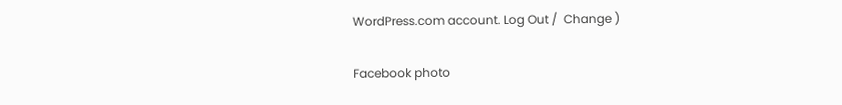WordPress.com account. Log Out /  Change )

Facebook photo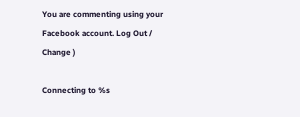You are commenting using your Facebook account. Log Out /  Change )

Connecting to %s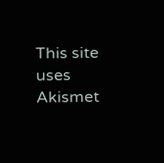This site uses Akismet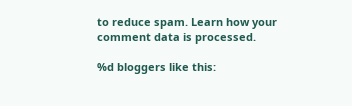to reduce spam. Learn how your comment data is processed.

%d bloggers like this: